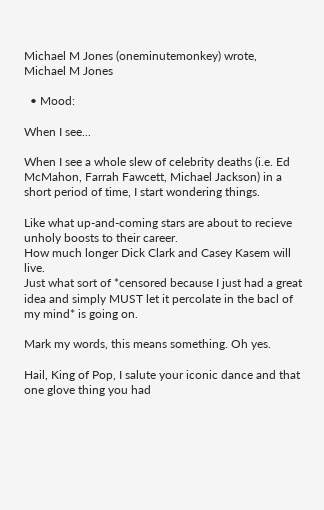Michael M Jones (oneminutemonkey) wrote,
Michael M Jones

  • Mood:

When I see...

When I see a whole slew of celebrity deaths (i.e. Ed McMahon, Farrah Fawcett, Michael Jackson) in a short period of time, I start wondering things.

Like what up-and-coming stars are about to recieve unholy boosts to their career.
How much longer Dick Clark and Casey Kasem will live.
Just what sort of *censored because I just had a great idea and simply MUST let it percolate in the bacl of my mind* is going on.

Mark my words, this means something. Oh yes.

Hail, King of Pop, I salute your iconic dance and that one glove thing you had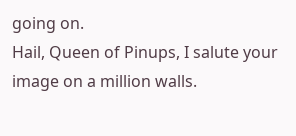going on.
Hail, Queen of Pinups, I salute your image on a million walls.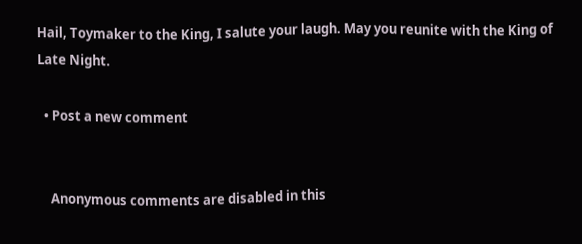Hail, Toymaker to the King, I salute your laugh. May you reunite with the King of Late Night.

  • Post a new comment


    Anonymous comments are disabled in this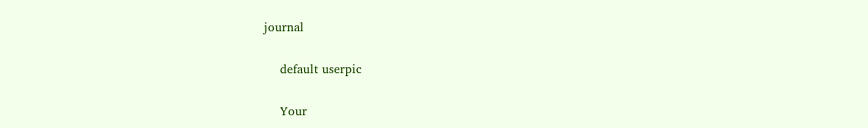journal

    default userpic

    Your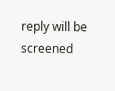reply will be screened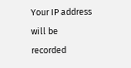Your IP address will be recorded